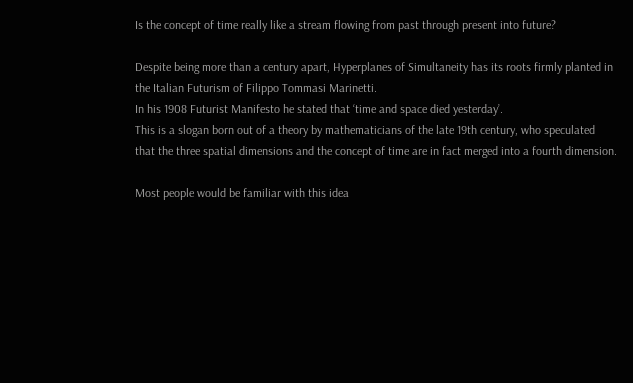Is the concept of time really like a stream flowing from past through present into future?

Despite being more than a century apart, Hyperplanes of Simultaneity has its roots firmly planted in the Italian Futurism of Filippo Tommasi Marinetti.
In his 1908 Futurist Manifesto he stated that ‘time and space died yesterday’.
This is a slogan born out of a theory by mathematicians of the late 19th century, who speculated that the three spatial dimensions and the concept of time are in fact merged into a fourth dimension.

Most people would be familiar with this idea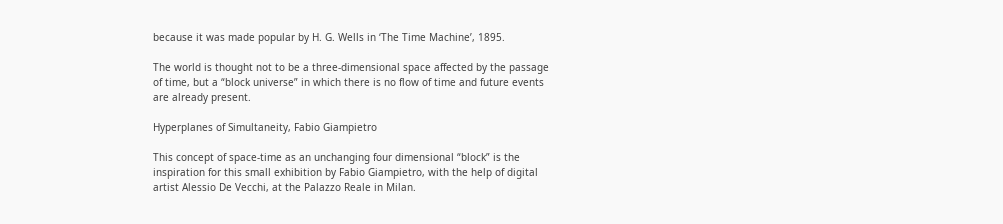because it was made popular by H. G. Wells in ‘The Time Machine’, 1895.

The world is thought not to be a three-dimensional space affected by the passage of time, but a “block universe” in which there is no flow of time and future events are already present.

Hyperplanes of Simultaneity, Fabio Giampietro

This concept of space-time as an unchanging four dimensional “block” is the inspiration for this small exhibition by Fabio Giampietro, with the help of digital artist Alessio De Vecchi, at the Palazzo Reale in Milan.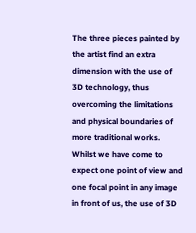The three pieces painted by the artist find an extra dimension with the use of 3D technology, thus overcoming the limitations and physical boundaries of more traditional works.
Whilst we have come to expect one point of view and one focal point in any image in front of us, the use of 3D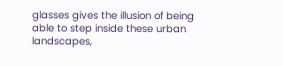glasses gives the illusion of being able to step inside these urban landscapes,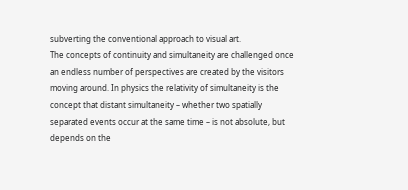subverting the conventional approach to visual art.
The concepts of continuity and simultaneity are challenged once an endless number of perspectives are created by the visitors moving around. In physics the relativity of simultaneity is the concept that distant simultaneity – whether two spatially separated events occur at the same time – is not absolute, but depends on the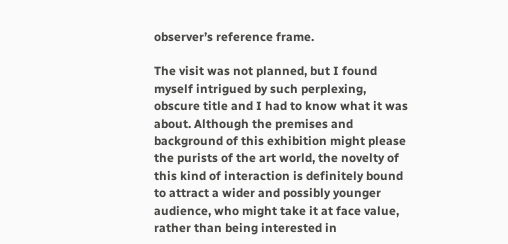observer’s reference frame.

The visit was not planned, but I found myself intrigued by such perplexing, obscure title and I had to know what it was about. Although the premises and background of this exhibition might please the purists of the art world, the novelty of this kind of interaction is definitely bound to attract a wider and possibly younger audience, who might take it at face value, rather than being interested in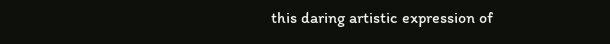this daring artistic expression of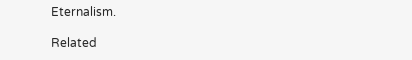Eternalism.

Related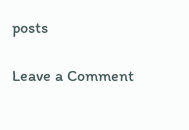posts

Leave a Comment